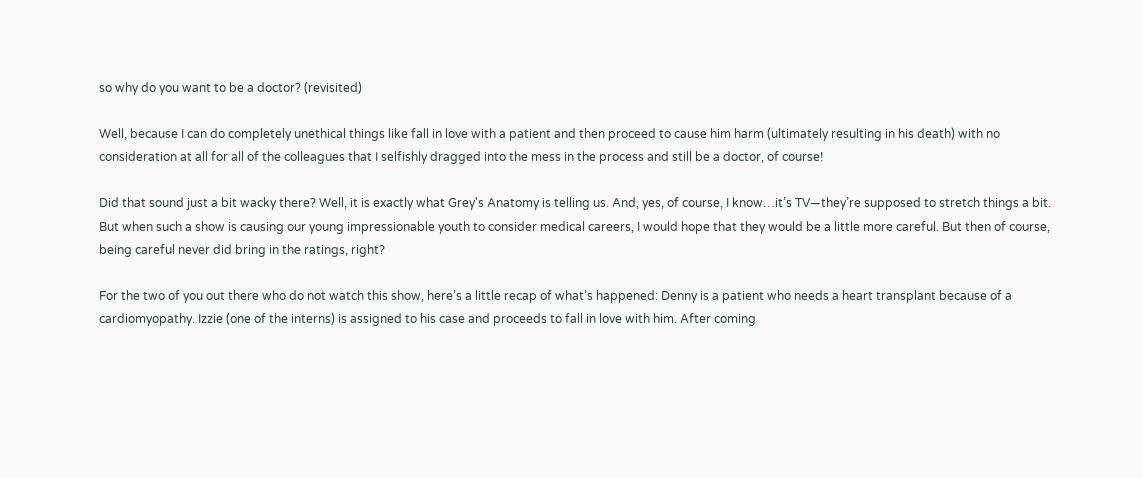so why do you want to be a doctor? (revisited)

Well, because I can do completely unethical things like fall in love with a patient and then proceed to cause him harm (ultimately resulting in his death) with no consideration at all for all of the colleagues that I selfishly dragged into the mess in the process and still be a doctor, of course!

Did that sound just a bit wacky there? Well, it is exactly what Grey's Anatomy is telling us. And, yes, of course, I know…it’s TV—they’re supposed to stretch things a bit. But when such a show is causing our young impressionable youth to consider medical careers, I would hope that they would be a little more careful. But then of course, being careful never did bring in the ratings, right?

For the two of you out there who do not watch this show, here’s a little recap of what’s happened: Denny is a patient who needs a heart transplant because of a cardiomyopathy. Izzie (one of the interns) is assigned to his case and proceeds to fall in love with him. After coming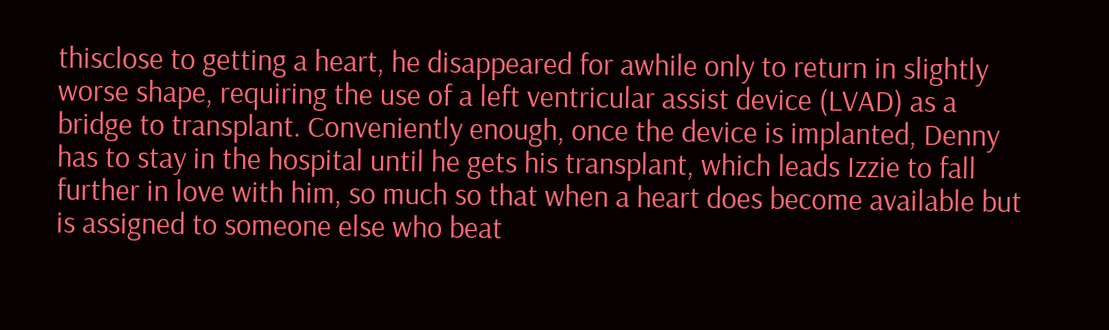thisclose to getting a heart, he disappeared for awhile only to return in slightly worse shape, requiring the use of a left ventricular assist device (LVAD) as a bridge to transplant. Conveniently enough, once the device is implanted, Denny has to stay in the hospital until he gets his transplant, which leads Izzie to fall further in love with him, so much so that when a heart does become available but is assigned to someone else who beat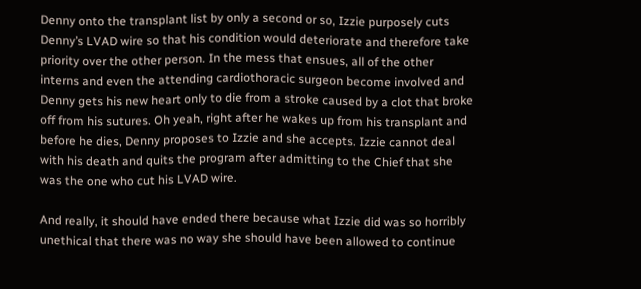Denny onto the transplant list by only a second or so, Izzie purposely cuts Denny’s LVAD wire so that his condition would deteriorate and therefore take priority over the other person. In the mess that ensues, all of the other interns and even the attending cardiothoracic surgeon become involved and Denny gets his new heart only to die from a stroke caused by a clot that broke off from his sutures. Oh yeah, right after he wakes up from his transplant and before he dies, Denny proposes to Izzie and she accepts. Izzie cannot deal with his death and quits the program after admitting to the Chief that she was the one who cut his LVAD wire.

And really, it should have ended there because what Izzie did was so horribly unethical that there was no way she should have been allowed to continue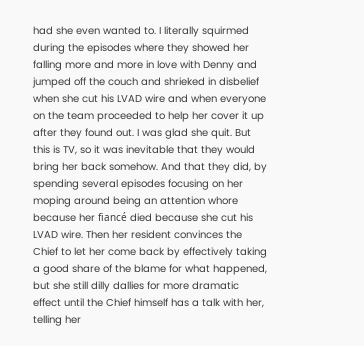had she even wanted to. I literally squirmed during the episodes where they showed her falling more and more in love with Denny and jumped off the couch and shrieked in disbelief when she cut his LVAD wire and when everyone on the team proceeded to help her cover it up after they found out. I was glad she quit. But this is TV, so it was inevitable that they would bring her back somehow. And that they did, by spending several episodes focusing on her moping around being an attention whore because her fiancé died because she cut his LVAD wire. Then her resident convinces the Chief to let her come back by effectively taking a good share of the blame for what happened, but she still dilly dallies for more dramatic effect until the Chief himself has a talk with her, telling her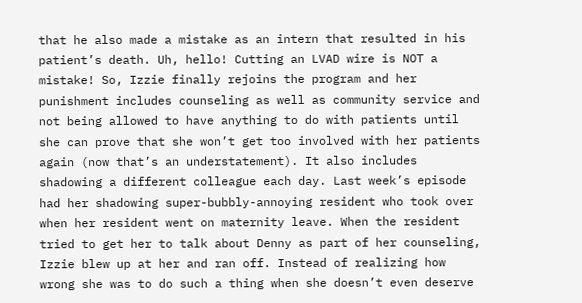that he also made a mistake as an intern that resulted in his patient’s death. Uh, hello! Cutting an LVAD wire is NOT a mistake! So, Izzie finally rejoins the program and her punishment includes counseling as well as community service and not being allowed to have anything to do with patients until she can prove that she won’t get too involved with her patients again (now that’s an understatement). It also includes shadowing a different colleague each day. Last week’s episode had her shadowing super-bubbly-annoying resident who took over when her resident went on maternity leave. When the resident tried to get her to talk about Denny as part of her counseling, Izzie blew up at her and ran off. Instead of realizing how wrong she was to do such a thing when she doesn’t even deserve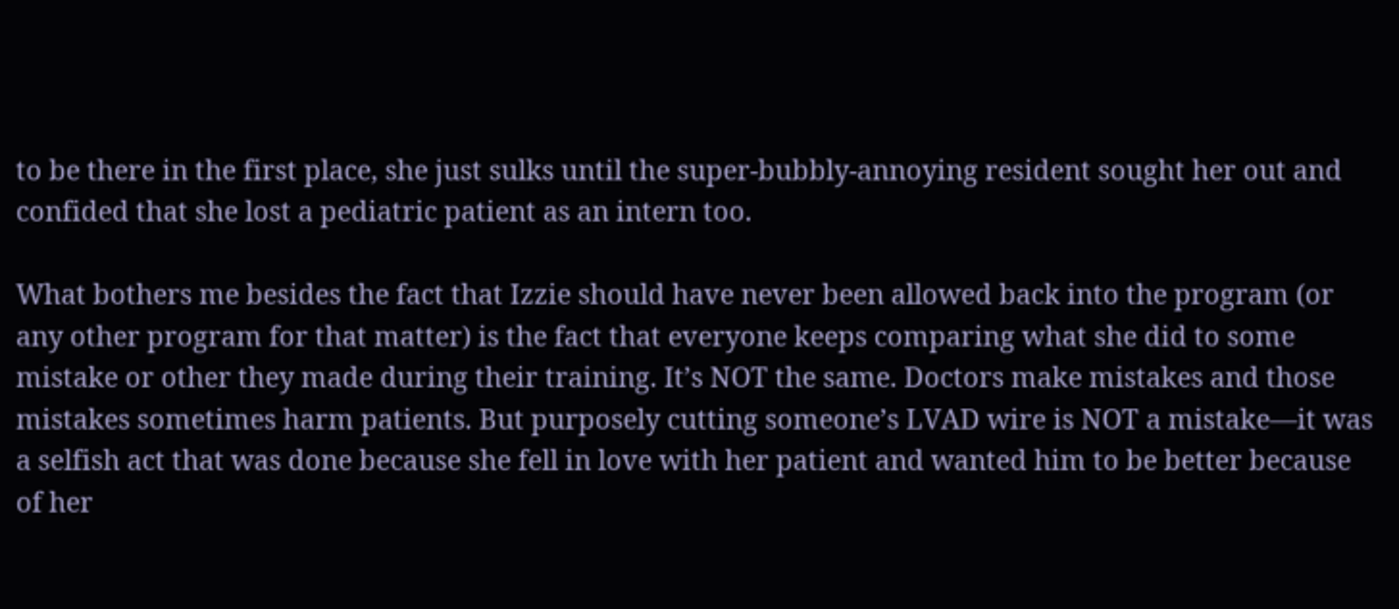to be there in the first place, she just sulks until the super-bubbly-annoying resident sought her out and confided that she lost a pediatric patient as an intern too.

What bothers me besides the fact that Izzie should have never been allowed back into the program (or any other program for that matter) is the fact that everyone keeps comparing what she did to some mistake or other they made during their training. It’s NOT the same. Doctors make mistakes and those mistakes sometimes harm patients. But purposely cutting someone’s LVAD wire is NOT a mistake—it was a selfish act that was done because she fell in love with her patient and wanted him to be better because of her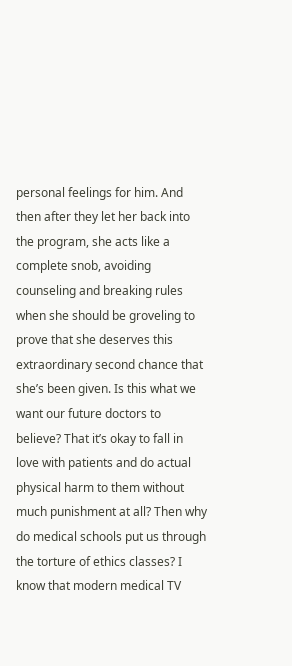personal feelings for him. And then after they let her back into the program, she acts like a complete snob, avoiding counseling and breaking rules when she should be groveling to prove that she deserves this extraordinary second chance that she’s been given. Is this what we want our future doctors to believe? That it’s okay to fall in love with patients and do actual physical harm to them without much punishment at all? Then why do medical schools put us through the torture of ethics classes? I know that modern medical TV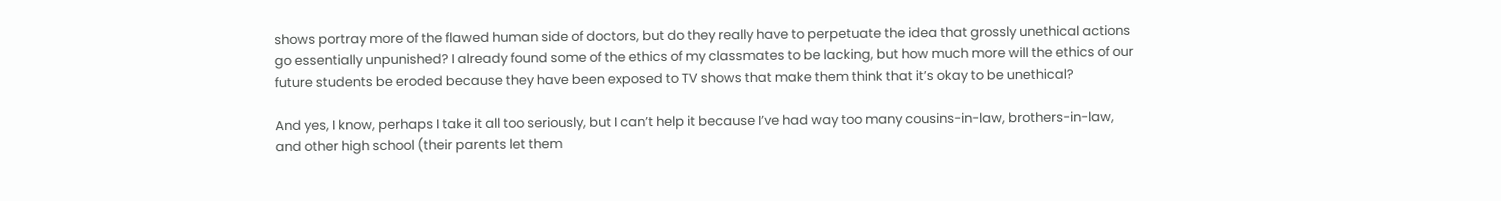shows portray more of the flawed human side of doctors, but do they really have to perpetuate the idea that grossly unethical actions go essentially unpunished? I already found some of the ethics of my classmates to be lacking, but how much more will the ethics of our future students be eroded because they have been exposed to TV shows that make them think that it’s okay to be unethical?

And yes, I know, perhaps I take it all too seriously, but I can’t help it because I’ve had way too many cousins-in-law, brothers-in-law, and other high school (their parents let them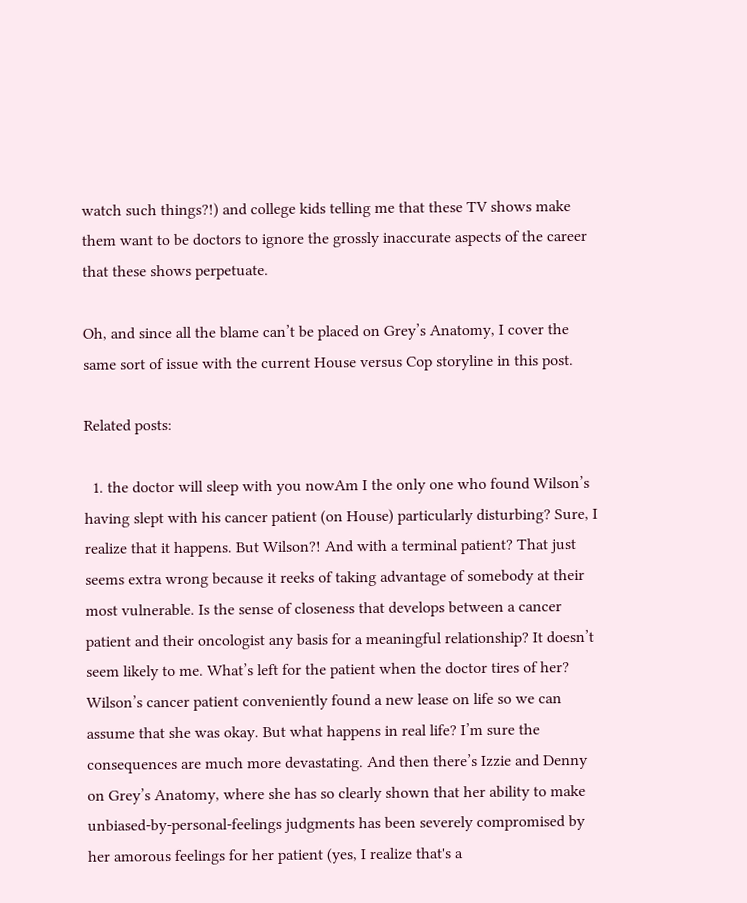watch such things?!) and college kids telling me that these TV shows make them want to be doctors to ignore the grossly inaccurate aspects of the career that these shows perpetuate.

Oh, and since all the blame can’t be placed on Grey’s Anatomy, I cover the same sort of issue with the current House versus Cop storyline in this post.

Related posts:

  1. the doctor will sleep with you nowAm I the only one who found Wilson’s having slept with his cancer patient (on House) particularly disturbing? Sure, I realize that it happens. But Wilson?! And with a terminal patient? That just seems extra wrong because it reeks of taking advantage of somebody at their most vulnerable. Is the sense of closeness that develops between a cancer patient and their oncologist any basis for a meaningful relationship? It doesn’t seem likely to me. What’s left for the patient when the doctor tires of her? Wilson’s cancer patient conveniently found a new lease on life so we can assume that she was okay. But what happens in real life? I’m sure the consequences are much more devastating. And then there’s Izzie and Denny on Grey’s Anatomy, where she has so clearly shown that her ability to make unbiased-by-personal-feelings judgments has been severely compromised by her amorous feelings for her patient (yes, I realize that's a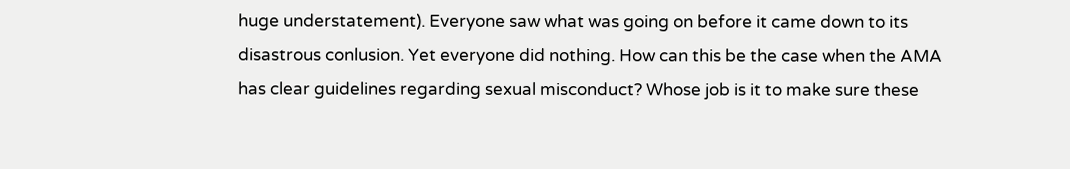huge understatement). Everyone saw what was going on before it came down to its disastrous conlusion. Yet everyone did nothing. How can this be the case when the AMA has clear guidelines regarding sexual misconduct? Whose job is it to make sure these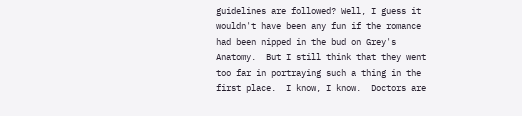guidelines are followed? Well, I guess it wouldn't have been any fun if the romance had been nipped in the bud on Grey's Anatomy.  But I still think that they went too far in portraying such a thing in the first place.  I know, I know.  Doctors are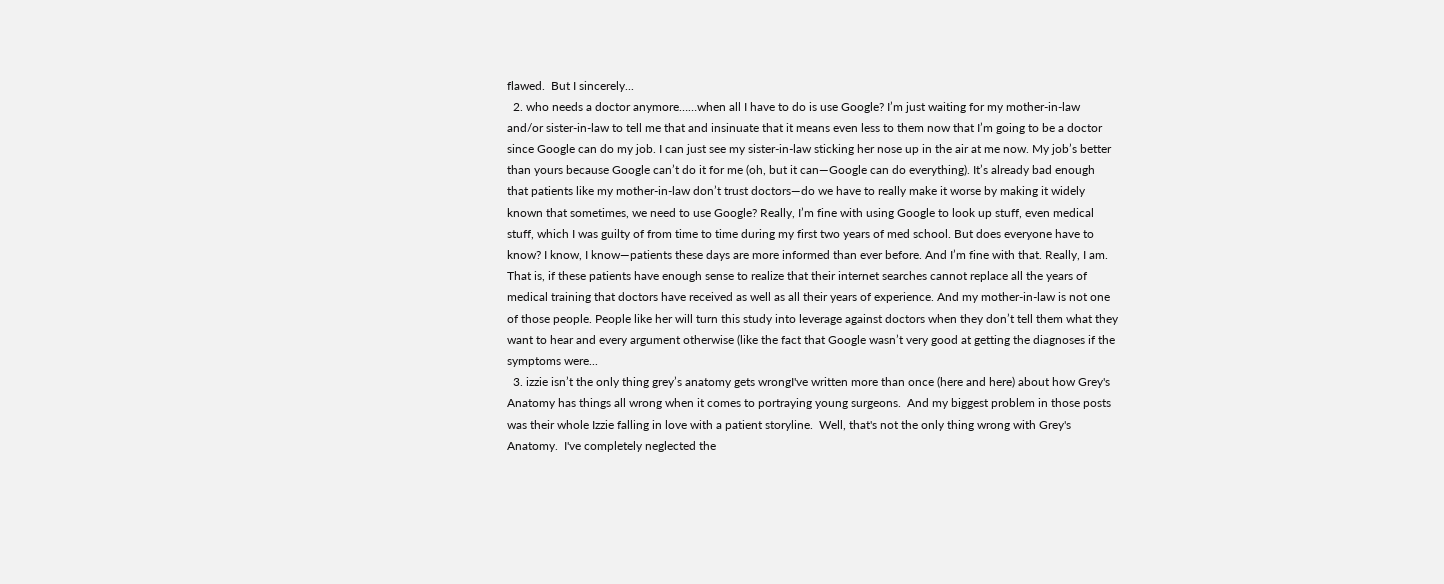flawed.  But I sincerely...
  2. who needs a doctor anymore……when all I have to do is use Google? I’m just waiting for my mother-in-law and/or sister-in-law to tell me that and insinuate that it means even less to them now that I’m going to be a doctor since Google can do my job. I can just see my sister-in-law sticking her nose up in the air at me now. My job’s better than yours because Google can’t do it for me (oh, but it can—Google can do everything). It’s already bad enough that patients like my mother-in-law don’t trust doctors—do we have to really make it worse by making it widely known that sometimes, we need to use Google? Really, I’m fine with using Google to look up stuff, even medical stuff, which I was guilty of from time to time during my first two years of med school. But does everyone have to know? I know, I know—patients these days are more informed than ever before. And I’m fine with that. Really, I am. That is, if these patients have enough sense to realize that their internet searches cannot replace all the years of medical training that doctors have received as well as all their years of experience. And my mother-in-law is not one of those people. People like her will turn this study into leverage against doctors when they don’t tell them what they want to hear and every argument otherwise (like the fact that Google wasn’t very good at getting the diagnoses if the symptoms were...
  3. izzie isn’t the only thing grey’s anatomy gets wrongI've written more than once (here and here) about how Grey's Anatomy has things all wrong when it comes to portraying young surgeons.  And my biggest problem in those posts was their whole Izzie falling in love with a patient storyline.  Well, that's not the only thing wrong with Grey's Anatomy.  I've completely neglected the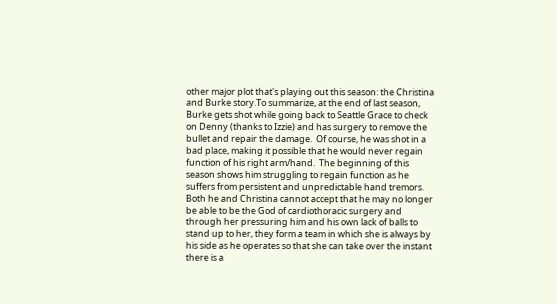other major plot that's playing out this season: the Christina and Burke story.To summarize, at the end of last season, Burke gets shot while going back to Seattle Grace to check on Denny (thanks to Izzie) and has surgery to remove the bullet and repair the damage.  Of course, he was shot in a bad place, making it possible that he would never regain function of his right arm/hand.  The beginning of this season shows him struggling to regain function as he suffers from persistent and unpredictable hand tremors.  Both he and Christina cannot accept that he may no longer be able to be the God of cardiothoracic surgery and through her pressuring him and his own lack of balls to stand up to her, they form a team in which she is always by his side as he operates so that she can take over the instant there is a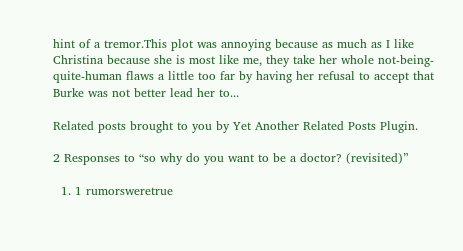hint of a tremor.This plot was annoying because as much as I like Christina because she is most like me, they take her whole not-being-quite-human flaws a little too far by having her refusal to accept that Burke was not better lead her to...

Related posts brought to you by Yet Another Related Posts Plugin.

2 Responses to “so why do you want to be a doctor? (revisited)”

  1. 1 rumorsweretrue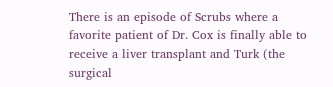There is an episode of Scrubs where a favorite patient of Dr. Cox is finally able to receive a liver transplant and Turk (the surgical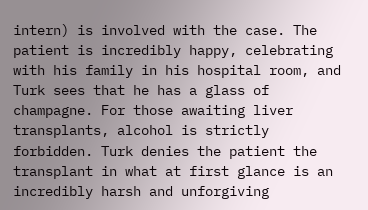intern) is involved with the case. The patient is incredibly happy, celebrating with his family in his hospital room, and Turk sees that he has a glass of champagne. For those awaiting liver transplants, alcohol is strictly forbidden. Turk denies the patient the transplant in what at first glance is an incredibly harsh and unforgiving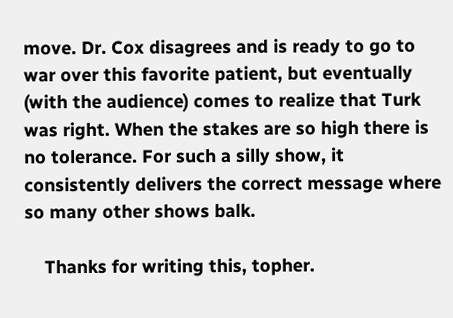move. Dr. Cox disagrees and is ready to go to war over this favorite patient, but eventually (with the audience) comes to realize that Turk was right. When the stakes are so high there is no tolerance. For such a silly show, it consistently delivers the correct message where so many other shows balk.

    Thanks for writing this, topher.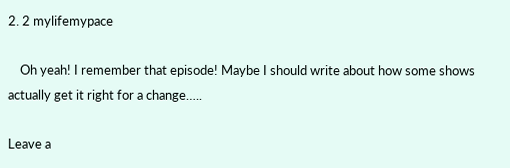2. 2 mylifemypace

    Oh yeah! I remember that episode! Maybe I should write about how some shows actually get it right for a change…..

Leave a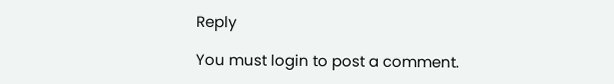Reply

You must login to post a comment.